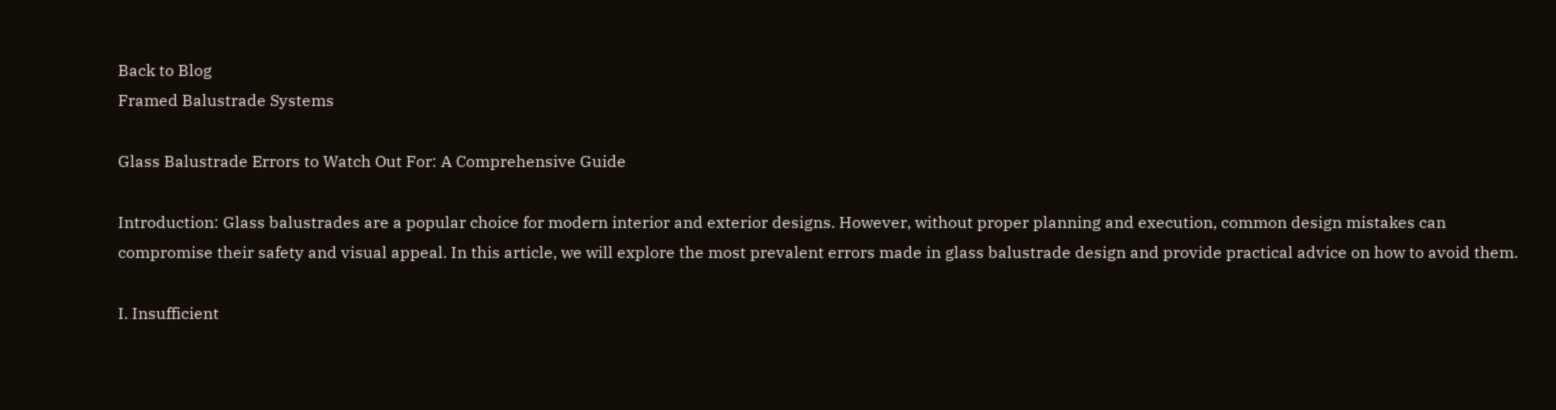Back to Blog
Framed Balustrade Systems

Glass Balustrade Errors to Watch Out For: A Comprehensive Guide

Introduction: Glass balustrades are a popular choice for modern interior and exterior designs. However, without proper planning and execution, common design mistakes can compromise their safety and visual appeal. In this article, we will explore the most prevalent errors made in glass balustrade design and provide practical advice on how to avoid them.

I. Insufficient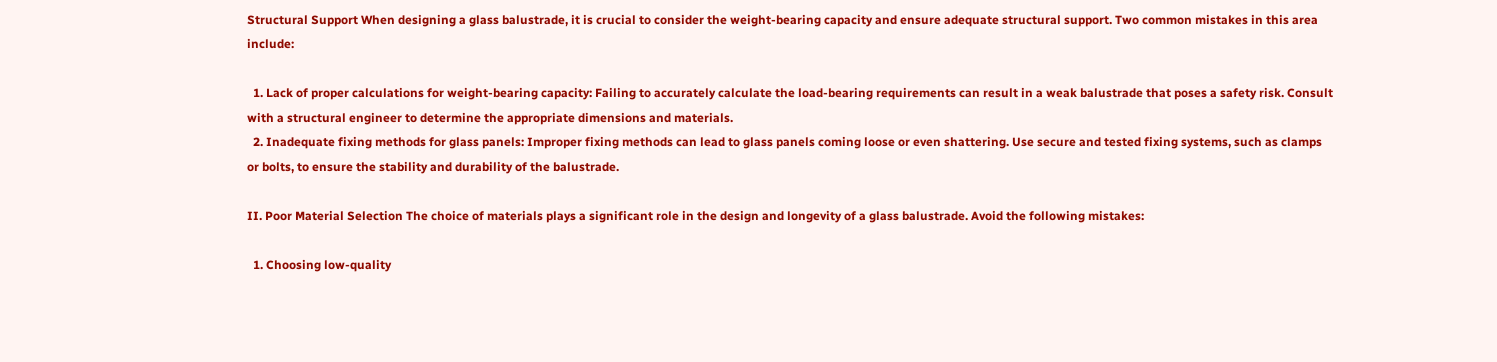Structural Support When designing a glass balustrade, it is crucial to consider the weight-bearing capacity and ensure adequate structural support. Two common mistakes in this area include:

  1. Lack of proper calculations for weight-bearing capacity: Failing to accurately calculate the load-bearing requirements can result in a weak balustrade that poses a safety risk. Consult with a structural engineer to determine the appropriate dimensions and materials.
  2. Inadequate fixing methods for glass panels: Improper fixing methods can lead to glass panels coming loose or even shattering. Use secure and tested fixing systems, such as clamps or bolts, to ensure the stability and durability of the balustrade.

II. Poor Material Selection The choice of materials plays a significant role in the design and longevity of a glass balustrade. Avoid the following mistakes:

  1. Choosing low-quality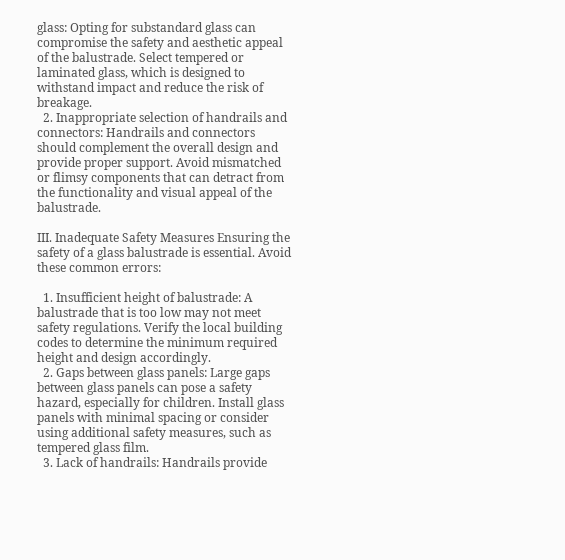glass: Opting for substandard glass can compromise the safety and aesthetic appeal of the balustrade. Select tempered or laminated glass, which is designed to withstand impact and reduce the risk of breakage.
  2. Inappropriate selection of handrails and connectors: Handrails and connectors should complement the overall design and provide proper support. Avoid mismatched or flimsy components that can detract from the functionality and visual appeal of the balustrade.

III. Inadequate Safety Measures Ensuring the safety of a glass balustrade is essential. Avoid these common errors:

  1. Insufficient height of balustrade: A balustrade that is too low may not meet safety regulations. Verify the local building codes to determine the minimum required height and design accordingly.
  2. Gaps between glass panels: Large gaps between glass panels can pose a safety hazard, especially for children. Install glass panels with minimal spacing or consider using additional safety measures, such as tempered glass film.
  3. Lack of handrails: Handrails provide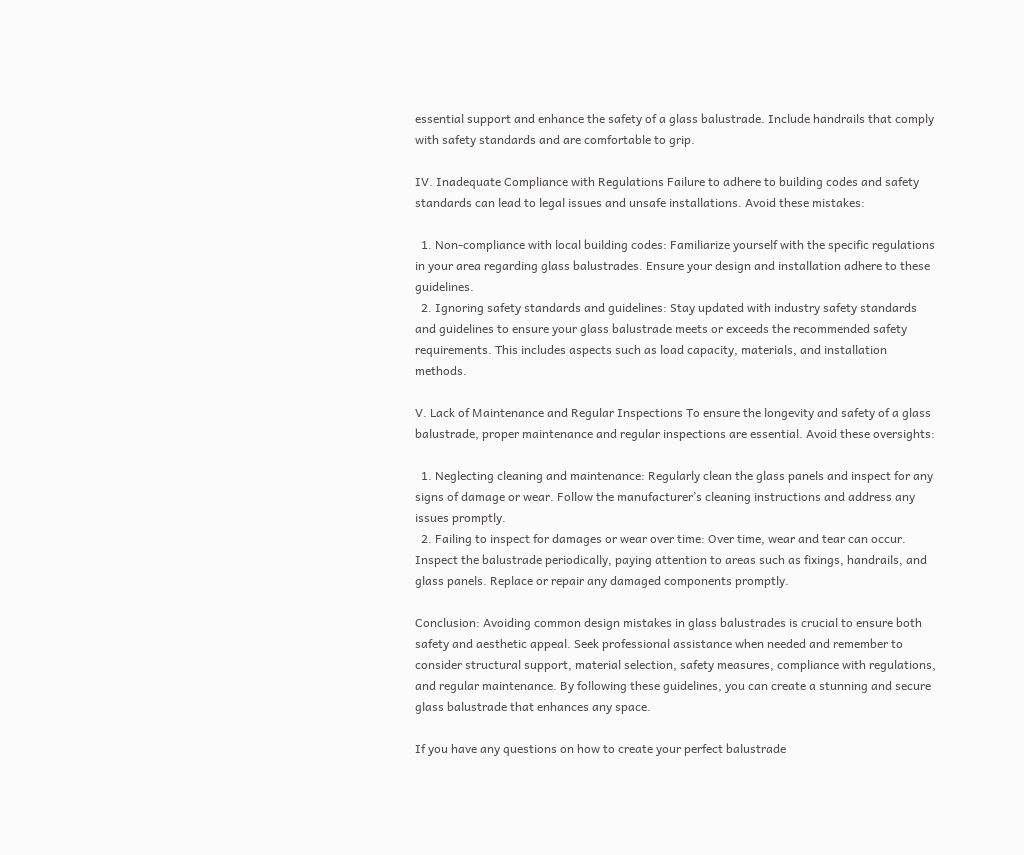essential support and enhance the safety of a glass balustrade. Include handrails that comply with safety standards and are comfortable to grip.

IV. Inadequate Compliance with Regulations Failure to adhere to building codes and safety standards can lead to legal issues and unsafe installations. Avoid these mistakes:

  1. Non-compliance with local building codes: Familiarize yourself with the specific regulations in your area regarding glass balustrades. Ensure your design and installation adhere to these guidelines.
  2. Ignoring safety standards and guidelines: Stay updated with industry safety standards and guidelines to ensure your glass balustrade meets or exceeds the recommended safety requirements. This includes aspects such as load capacity, materials, and installation methods.

V. Lack of Maintenance and Regular Inspections To ensure the longevity and safety of a glass balustrade, proper maintenance and regular inspections are essential. Avoid these oversights:

  1. Neglecting cleaning and maintenance: Regularly clean the glass panels and inspect for any signs of damage or wear. Follow the manufacturer’s cleaning instructions and address any issues promptly.
  2. Failing to inspect for damages or wear over time: Over time, wear and tear can occur. Inspect the balustrade periodically, paying attention to areas such as fixings, handrails, and glass panels. Replace or repair any damaged components promptly.

Conclusion: Avoiding common design mistakes in glass balustrades is crucial to ensure both safety and aesthetic appeal. Seek professional assistance when needed and remember to consider structural support, material selection, safety measures, compliance with regulations, and regular maintenance. By following these guidelines, you can create a stunning and secure glass balustrade that enhances any space.

If you have any questions on how to create your perfect balustrade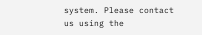system. Please contact us using the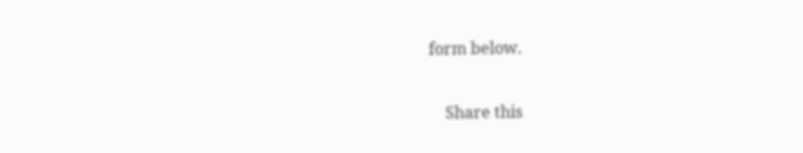form below.

    Share this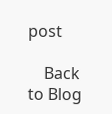post

    Back to Blog